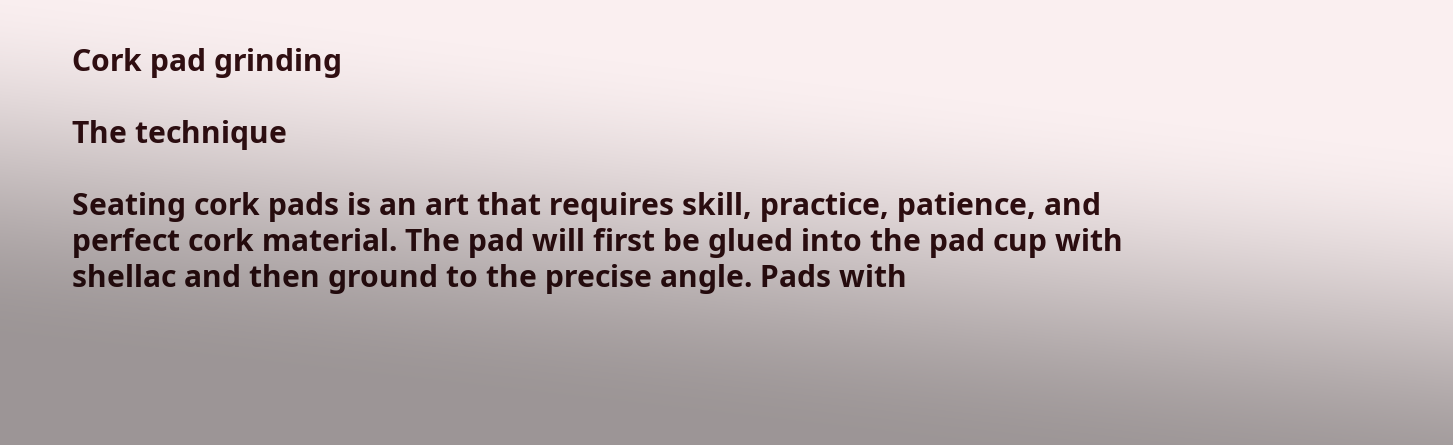Cork pad grinding

The technique

Seating cork pads is an art that requires skill, practice, patience, and perfect cork material. The pad will first be glued into the pad cup with shellac and then ground to the precise angle. Pads with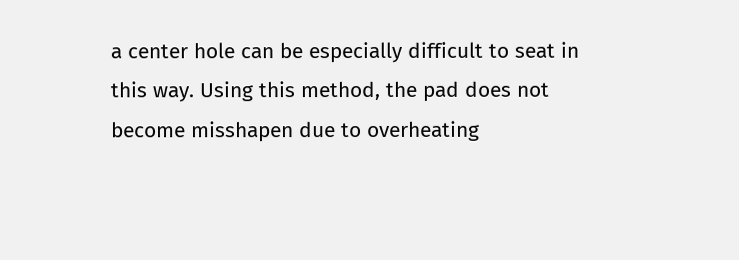a center hole can be especially difficult to seat in this way. Using this method, the pad does not become misshapen due to overheating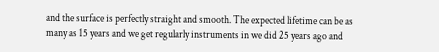and the surface is perfectly straight and smooth. The expected lifetime can be as many as 15 years and we get regularly instruments in we did 25 years ago and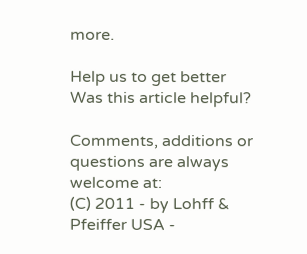more.

Help us to get better
Was this article helpful?

Comments, additions or questions are always welcome at:
(C) 2011 - by Lohff & Pfeiffer USA -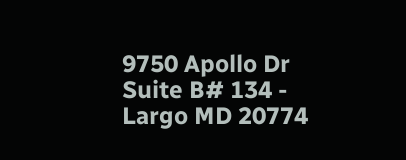9750 Apollo Dr Suite B# 134 - Largo MD 20774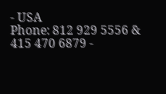- USA
Phone: 812 929 5556 & 415 470 6879 -